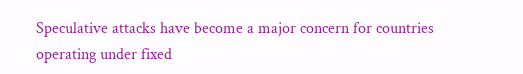Speculative attacks have become a major concern for countries operating under fixed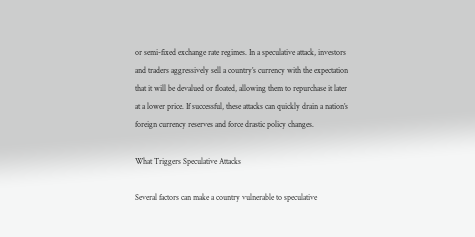or semi-fixed exchange rate regimes. In a speculative attack, investors and traders aggressively sell a country’s currency with the expectation that it will be devalued or floated, allowing them to repurchase it later at a lower price. If successful, these attacks can quickly drain a nation’s foreign currency reserves and force drastic policy changes.

What Triggers Speculative Attacks

Several factors can make a country vulnerable to speculative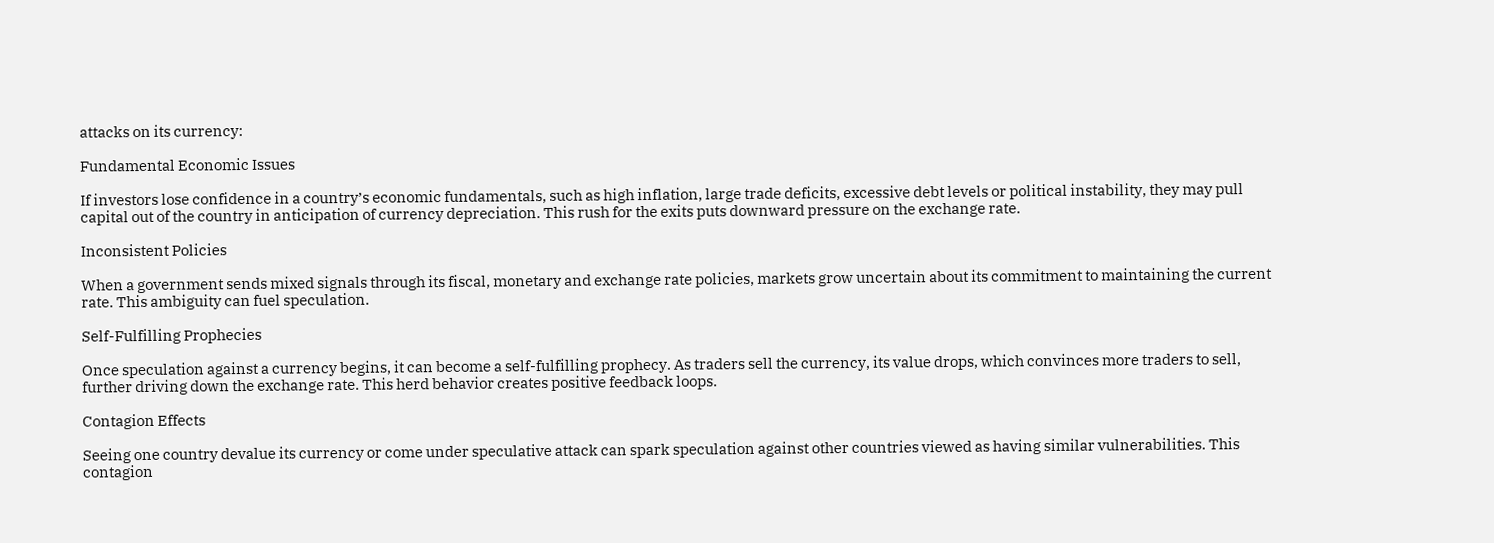attacks on its currency:

Fundamental Economic Issues

If investors lose confidence in a country’s economic fundamentals, such as high inflation, large trade deficits, excessive debt levels or political instability, they may pull capital out of the country in anticipation of currency depreciation. This rush for the exits puts downward pressure on the exchange rate.

Inconsistent Policies

When a government sends mixed signals through its fiscal, monetary and exchange rate policies, markets grow uncertain about its commitment to maintaining the current rate. This ambiguity can fuel speculation.

Self-Fulfilling Prophecies

Once speculation against a currency begins, it can become a self-fulfilling prophecy. As traders sell the currency, its value drops, which convinces more traders to sell, further driving down the exchange rate. This herd behavior creates positive feedback loops.

Contagion Effects

Seeing one country devalue its currency or come under speculative attack can spark speculation against other countries viewed as having similar vulnerabilities. This contagion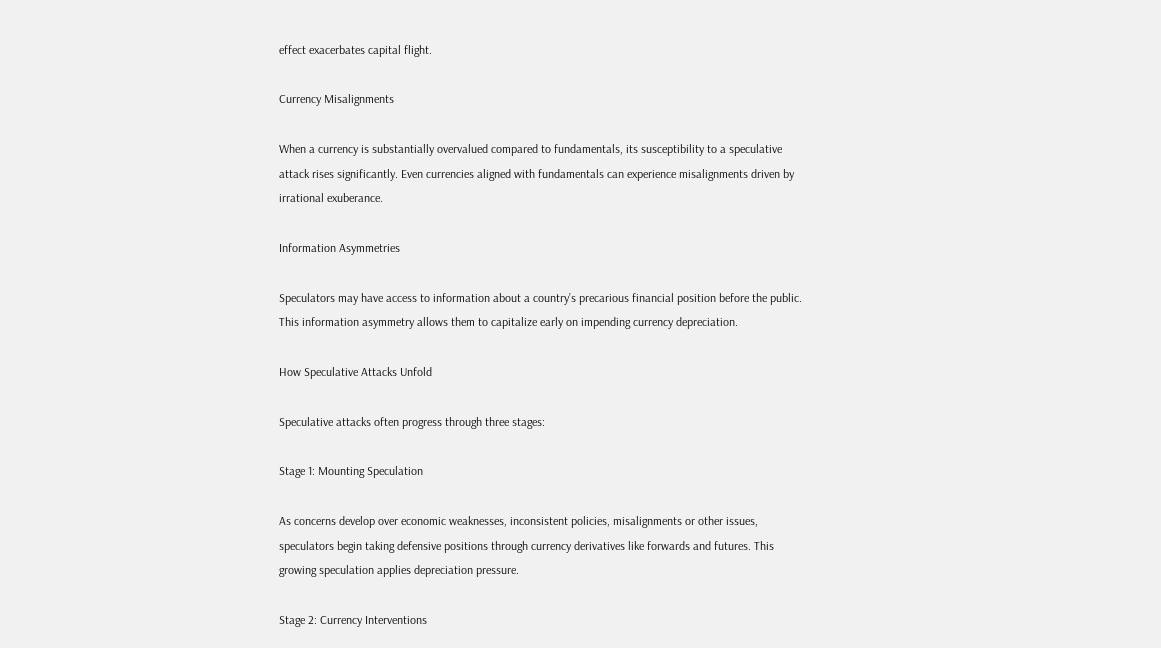effect exacerbates capital flight.

Currency Misalignments

When a currency is substantially overvalued compared to fundamentals, its susceptibility to a speculative attack rises significantly. Even currencies aligned with fundamentals can experience misalignments driven by irrational exuberance.

Information Asymmetries

Speculators may have access to information about a country’s precarious financial position before the public. This information asymmetry allows them to capitalize early on impending currency depreciation.

How Speculative Attacks Unfold

Speculative attacks often progress through three stages:

Stage 1: Mounting Speculation

As concerns develop over economic weaknesses, inconsistent policies, misalignments or other issues, speculators begin taking defensive positions through currency derivatives like forwards and futures. This growing speculation applies depreciation pressure.

Stage 2: Currency Interventions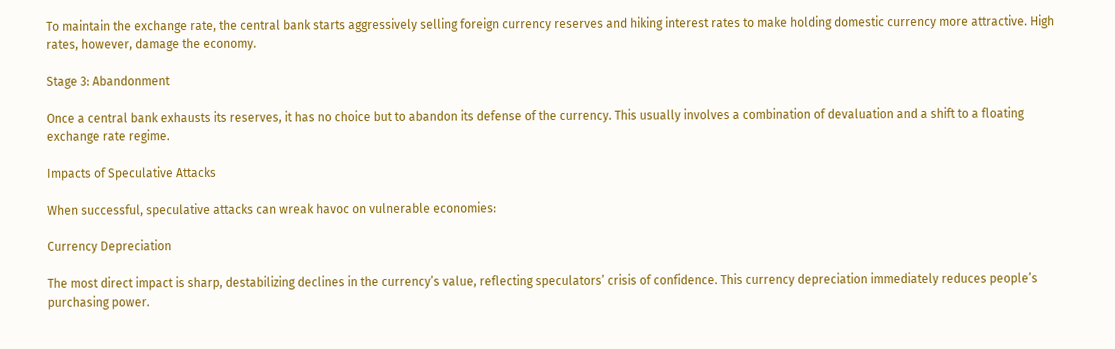To maintain the exchange rate, the central bank starts aggressively selling foreign currency reserves and hiking interest rates to make holding domestic currency more attractive. High rates, however, damage the economy.

Stage 3: Abandonment

Once a central bank exhausts its reserves, it has no choice but to abandon its defense of the currency. This usually involves a combination of devaluation and a shift to a floating exchange rate regime.

Impacts of Speculative Attacks

When successful, speculative attacks can wreak havoc on vulnerable economies:

Currency Depreciation

The most direct impact is sharp, destabilizing declines in the currency’s value, reflecting speculators’ crisis of confidence. This currency depreciation immediately reduces people’s purchasing power.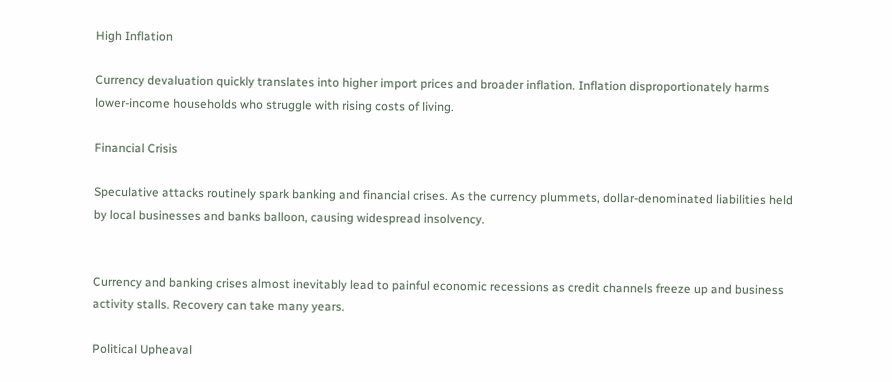High Inflation

Currency devaluation quickly translates into higher import prices and broader inflation. Inflation disproportionately harms lower-income households who struggle with rising costs of living.

Financial Crisis

Speculative attacks routinely spark banking and financial crises. As the currency plummets, dollar-denominated liabilities held by local businesses and banks balloon, causing widespread insolvency.


Currency and banking crises almost inevitably lead to painful economic recessions as credit channels freeze up and business activity stalls. Recovery can take many years.

Political Upheaval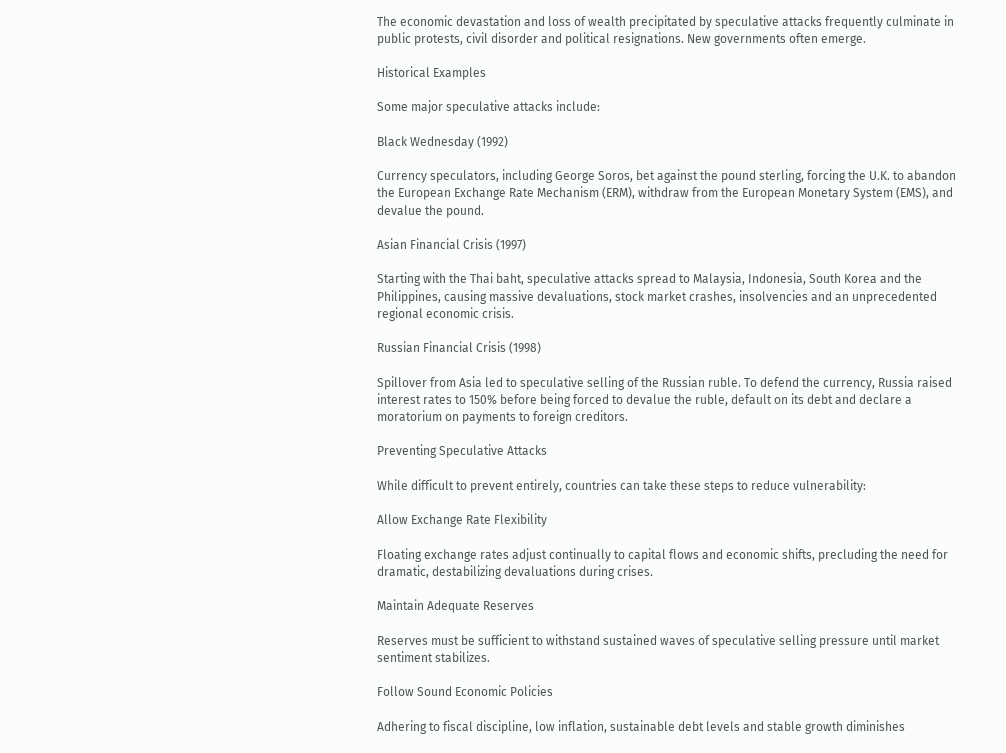The economic devastation and loss of wealth precipitated by speculative attacks frequently culminate in public protests, civil disorder and political resignations. New governments often emerge.

Historical Examples

Some major speculative attacks include:

Black Wednesday (1992)

Currency speculators, including George Soros, bet against the pound sterling, forcing the U.K. to abandon the European Exchange Rate Mechanism (ERM), withdraw from the European Monetary System (EMS), and devalue the pound.

Asian Financial Crisis (1997)

Starting with the Thai baht, speculative attacks spread to Malaysia, Indonesia, South Korea and the Philippines, causing massive devaluations, stock market crashes, insolvencies and an unprecedented regional economic crisis.

Russian Financial Crisis (1998)

Spillover from Asia led to speculative selling of the Russian ruble. To defend the currency, Russia raised interest rates to 150% before being forced to devalue the ruble, default on its debt and declare a moratorium on payments to foreign creditors.

Preventing Speculative Attacks

While difficult to prevent entirely, countries can take these steps to reduce vulnerability:

Allow Exchange Rate Flexibility

Floating exchange rates adjust continually to capital flows and economic shifts, precluding the need for dramatic, destabilizing devaluations during crises.

Maintain Adequate Reserves

Reserves must be sufficient to withstand sustained waves of speculative selling pressure until market sentiment stabilizes.

Follow Sound Economic Policies

Adhering to fiscal discipline, low inflation, sustainable debt levels and stable growth diminishes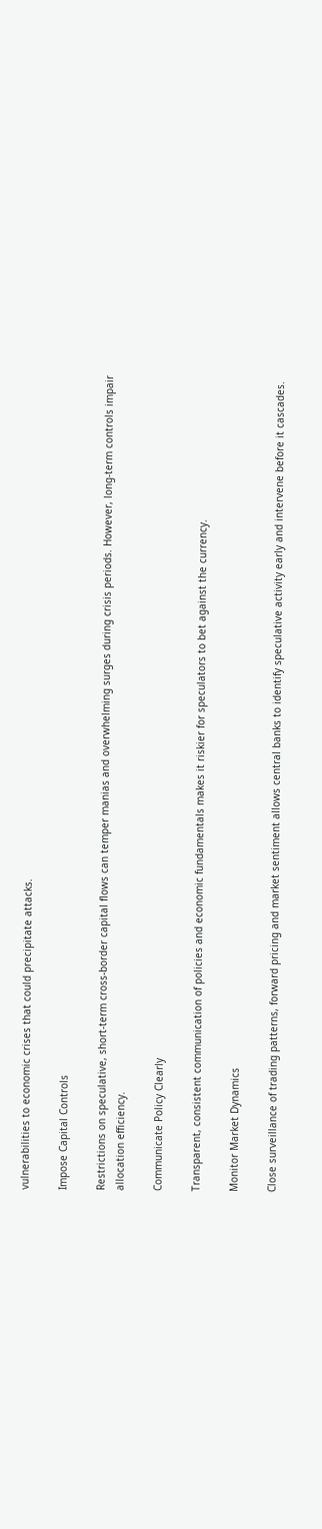vulnerabilities to economic crises that could precipitate attacks.

Impose Capital Controls

Restrictions on speculative, short-term cross-border capital flows can temper manias and overwhelming surges during crisis periods. However, long-term controls impair allocation efficiency.

Communicate Policy Clearly

Transparent, consistent communication of policies and economic fundamentals makes it riskier for speculators to bet against the currency.

Monitor Market Dynamics

Close surveillance of trading patterns, forward pricing and market sentiment allows central banks to identify speculative activity early and intervene before it cascades.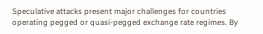Speculative attacks present major challenges for countries operating pegged or quasi-pegged exchange rate regimes. By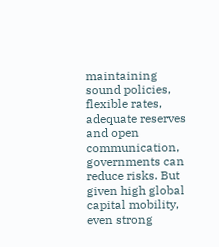maintaining sound policies, flexible rates, adequate reserves and open communication, governments can reduce risks. But given high global capital mobility, even strong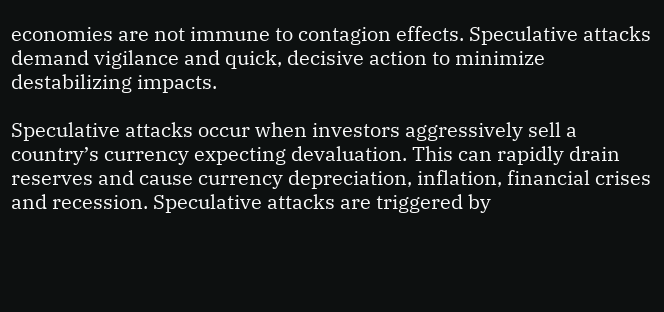economies are not immune to contagion effects. Speculative attacks demand vigilance and quick, decisive action to minimize destabilizing impacts.

Speculative attacks occur when investors aggressively sell a country’s currency expecting devaluation. This can rapidly drain reserves and cause currency depreciation, inflation, financial crises and recession. Speculative attacks are triggered by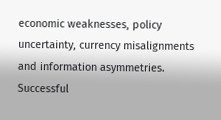economic weaknesses, policy uncertainty, currency misalignments and information asymmetries. Successful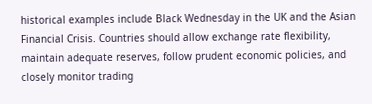historical examples include Black Wednesday in the UK and the Asian Financial Crisis. Countries should allow exchange rate flexibility, maintain adequate reserves, follow prudent economic policies, and closely monitor trading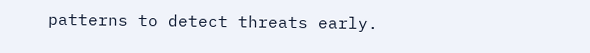patterns to detect threats early.